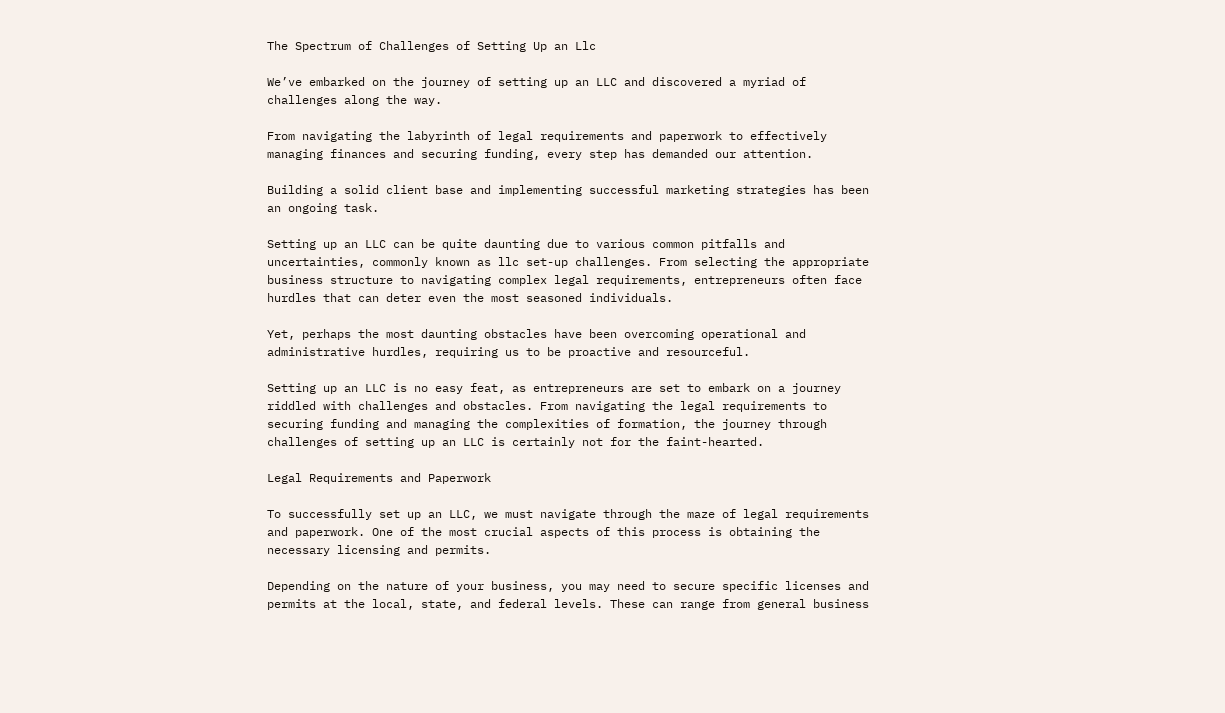The Spectrum of Challenges of Setting Up an Llc

We’ve embarked on the journey of setting up an LLC and discovered a myriad of challenges along the way.

From navigating the labyrinth of legal requirements and paperwork to effectively managing finances and securing funding, every step has demanded our attention.

Building a solid client base and implementing successful marketing strategies has been an ongoing task.

Setting up an LLC can be quite daunting due to various common pitfalls and uncertainties, commonly known as llc set-up challenges. From selecting the appropriate business structure to navigating complex legal requirements, entrepreneurs often face hurdles that can deter even the most seasoned individuals.

Yet, perhaps the most daunting obstacles have been overcoming operational and administrative hurdles, requiring us to be proactive and resourceful.

Setting up an LLC is no easy feat, as entrepreneurs are set to embark on a journey riddled with challenges and obstacles. From navigating the legal requirements to securing funding and managing the complexities of formation, the journey through challenges of setting up an LLC is certainly not for the faint-hearted.

Legal Requirements and Paperwork

To successfully set up an LLC, we must navigate through the maze of legal requirements and paperwork. One of the most crucial aspects of this process is obtaining the necessary licensing and permits.

Depending on the nature of your business, you may need to secure specific licenses and permits at the local, state, and federal levels. These can range from general business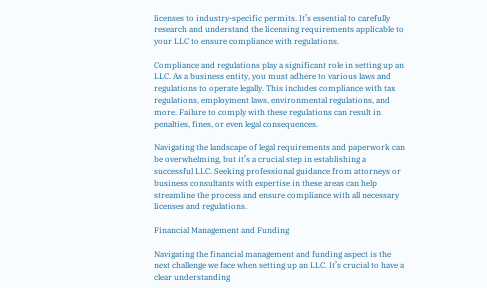licenses to industry-specific permits. It’s essential to carefully research and understand the licensing requirements applicable to your LLC to ensure compliance with regulations.

Compliance and regulations play a significant role in setting up an LLC. As a business entity, you must adhere to various laws and regulations to operate legally. This includes compliance with tax regulations, employment laws, environmental regulations, and more. Failure to comply with these regulations can result in penalties, fines, or even legal consequences.

Navigating the landscape of legal requirements and paperwork can be overwhelming, but it’s a crucial step in establishing a successful LLC. Seeking professional guidance from attorneys or business consultants with expertise in these areas can help streamline the process and ensure compliance with all necessary licenses and regulations.

Financial Management and Funding

Navigating the financial management and funding aspect is the next challenge we face when setting up an LLC. It’s crucial to have a clear understanding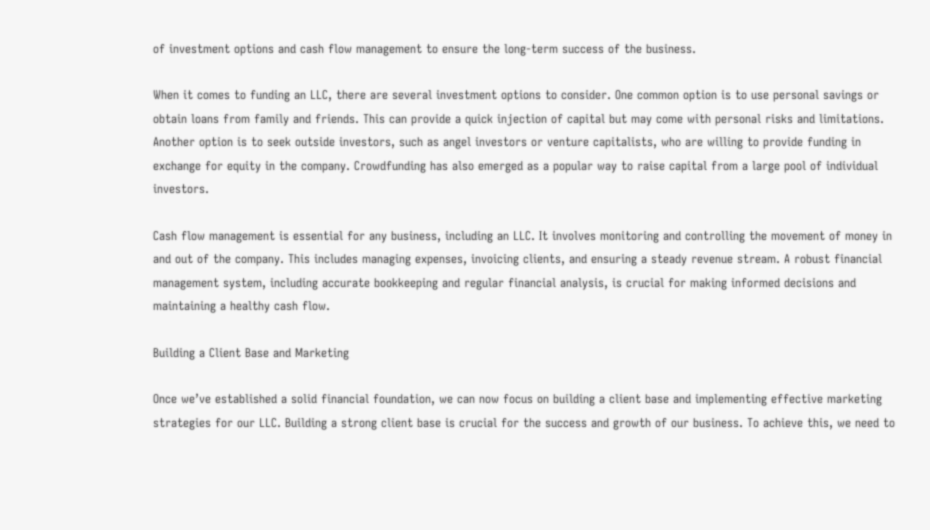of investment options and cash flow management to ensure the long-term success of the business.

When it comes to funding an LLC, there are several investment options to consider. One common option is to use personal savings or obtain loans from family and friends. This can provide a quick injection of capital but may come with personal risks and limitations. Another option is to seek outside investors, such as angel investors or venture capitalists, who are willing to provide funding in exchange for equity in the company. Crowdfunding has also emerged as a popular way to raise capital from a large pool of individual investors.

Cash flow management is essential for any business, including an LLC. It involves monitoring and controlling the movement of money in and out of the company. This includes managing expenses, invoicing clients, and ensuring a steady revenue stream. A robust financial management system, including accurate bookkeeping and regular financial analysis, is crucial for making informed decisions and maintaining a healthy cash flow.

Building a Client Base and Marketing

Once we’ve established a solid financial foundation, we can now focus on building a client base and implementing effective marketing strategies for our LLC. Building a strong client base is crucial for the success and growth of our business. To achieve this, we need to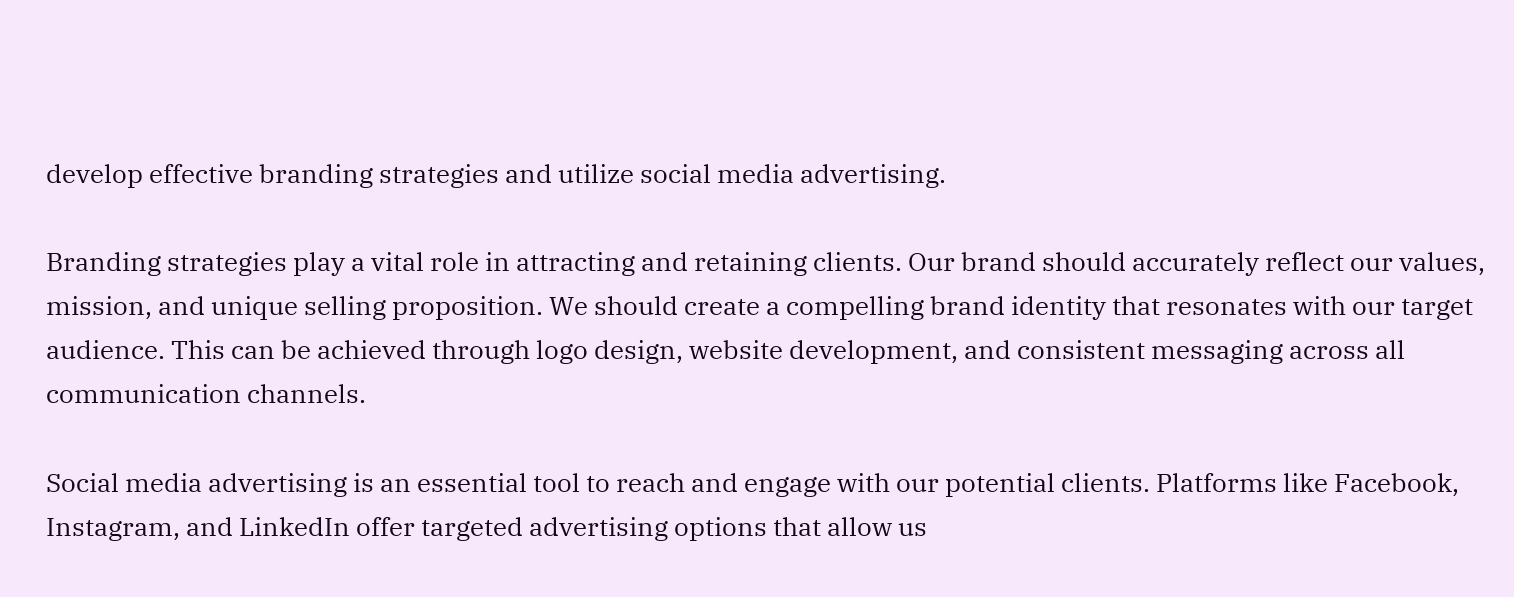develop effective branding strategies and utilize social media advertising.

Branding strategies play a vital role in attracting and retaining clients. Our brand should accurately reflect our values, mission, and unique selling proposition. We should create a compelling brand identity that resonates with our target audience. This can be achieved through logo design, website development, and consistent messaging across all communication channels.

Social media advertising is an essential tool to reach and engage with our potential clients. Platforms like Facebook, Instagram, and LinkedIn offer targeted advertising options that allow us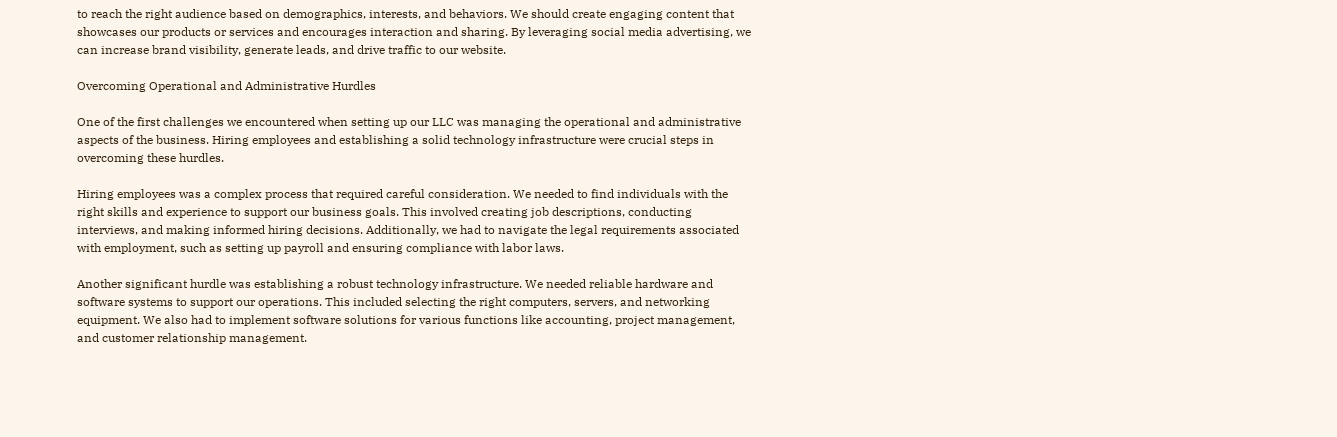to reach the right audience based on demographics, interests, and behaviors. We should create engaging content that showcases our products or services and encourages interaction and sharing. By leveraging social media advertising, we can increase brand visibility, generate leads, and drive traffic to our website.

Overcoming Operational and Administrative Hurdles

One of the first challenges we encountered when setting up our LLC was managing the operational and administrative aspects of the business. Hiring employees and establishing a solid technology infrastructure were crucial steps in overcoming these hurdles.

Hiring employees was a complex process that required careful consideration. We needed to find individuals with the right skills and experience to support our business goals. This involved creating job descriptions, conducting interviews, and making informed hiring decisions. Additionally, we had to navigate the legal requirements associated with employment, such as setting up payroll and ensuring compliance with labor laws.

Another significant hurdle was establishing a robust technology infrastructure. We needed reliable hardware and software systems to support our operations. This included selecting the right computers, servers, and networking equipment. We also had to implement software solutions for various functions like accounting, project management, and customer relationship management.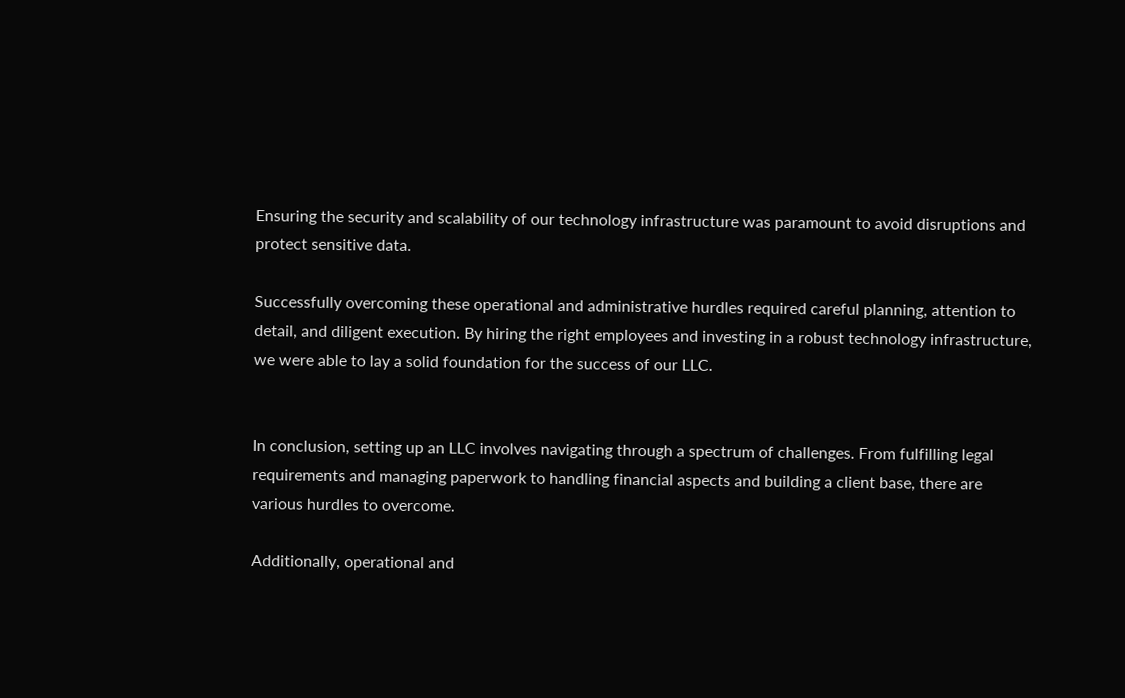Ensuring the security and scalability of our technology infrastructure was paramount to avoid disruptions and protect sensitive data.

Successfully overcoming these operational and administrative hurdles required careful planning, attention to detail, and diligent execution. By hiring the right employees and investing in a robust technology infrastructure, we were able to lay a solid foundation for the success of our LLC.


In conclusion, setting up an LLC involves navigating through a spectrum of challenges. From fulfilling legal requirements and managing paperwork to handling financial aspects and building a client base, there are various hurdles to overcome.

Additionally, operational and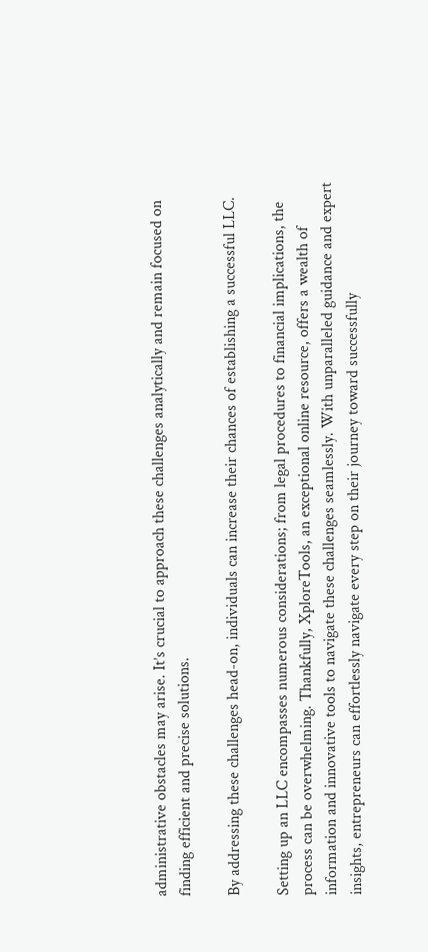administrative obstacles may arise. It’s crucial to approach these challenges analytically and remain focused on finding efficient and precise solutions.

By addressing these challenges head-on, individuals can increase their chances of establishing a successful LLC.

Setting up an LLC encompasses numerous considerations; from legal procedures to financial implications, the process can be overwhelming. Thankfully, XploreTools, an exceptional online resource, offers a wealth of information and innovative tools to navigate these challenges seamlessly. With unparalleled guidance and expert insights, entrepreneurs can effortlessly navigate every step on their journey toward successfully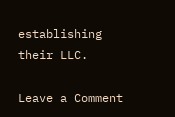establishing their LLC.

Leave a Comment